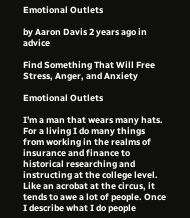Emotional Outlets

by Aaron Davis 2 years ago in advice

Find Something That Will Free Stress, Anger, and Anxiety

Emotional Outlets

I'm a man that wears many hats. For a living I do many things from working in the realms of insurance and finance to historical researching and instructing at the college level. Like an acrobat at the circus, it tends to awe a lot of people. Once I describe what I do people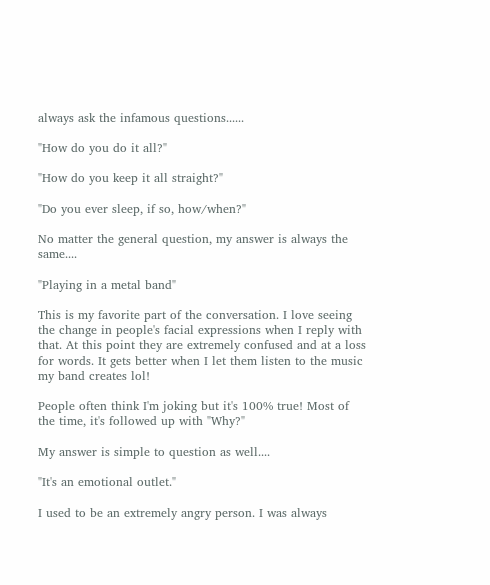always ask the infamous questions......

"How do you do it all?"

"How do you keep it all straight?"

"Do you ever sleep, if so, how/when?"

No matter the general question, my answer is always the same....

"Playing in a metal band"

This is my favorite part of the conversation. I love seeing the change in people's facial expressions when I reply with that. At this point they are extremely confused and at a loss for words. It gets better when I let them listen to the music my band creates lol!

People often think I'm joking but it's 100% true! Most of the time, it's followed up with "Why?"

My answer is simple to question as well....

"It's an emotional outlet."

I used to be an extremely angry person. I was always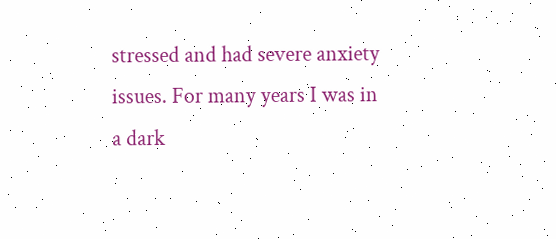stressed and had severe anxiety issues. For many years I was in a dark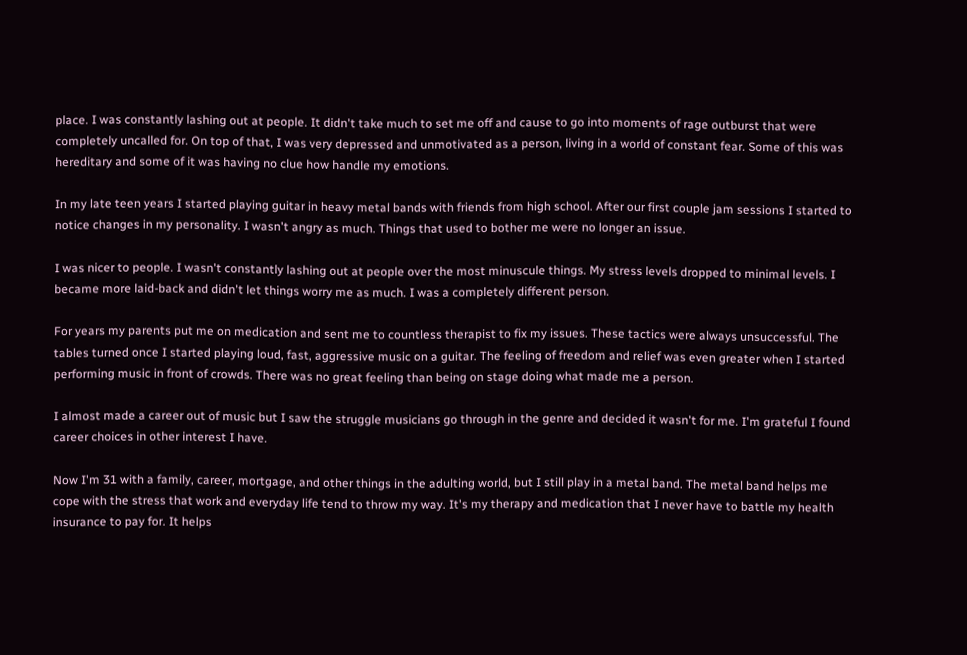place. I was constantly lashing out at people. It didn't take much to set me off and cause to go into moments of rage outburst that were completely uncalled for. On top of that, I was very depressed and unmotivated as a person, living in a world of constant fear. Some of this was hereditary and some of it was having no clue how handle my emotions.

In my late teen years I started playing guitar in heavy metal bands with friends from high school. After our first couple jam sessions I started to notice changes in my personality. I wasn't angry as much. Things that used to bother me were no longer an issue.

I was nicer to people. I wasn't constantly lashing out at people over the most minuscule things. My stress levels dropped to minimal levels. I became more laid-back and didn't let things worry me as much. I was a completely different person.

For years my parents put me on medication and sent me to countless therapist to fix my issues. These tactics were always unsuccessful. The tables turned once I started playing loud, fast, aggressive music on a guitar. The feeling of freedom and relief was even greater when I started performing music in front of crowds. There was no great feeling than being on stage doing what made me a person.

I almost made a career out of music but I saw the struggle musicians go through in the genre and decided it wasn't for me. I'm grateful I found career choices in other interest I have.

Now I'm 31 with a family, career, mortgage, and other things in the adulting world, but I still play in a metal band. The metal band helps me cope with the stress that work and everyday life tend to throw my way. It's my therapy and medication that I never have to battle my health insurance to pay for. It helps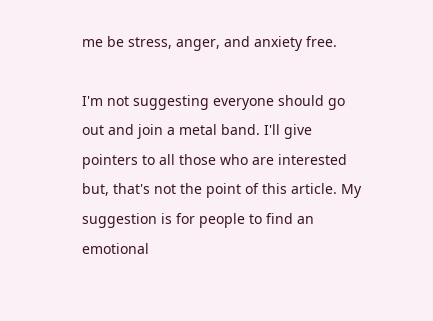me be stress, anger, and anxiety free.

I'm not suggesting everyone should go out and join a metal band. I'll give pointers to all those who are interested but, that's not the point of this article. My suggestion is for people to find an emotional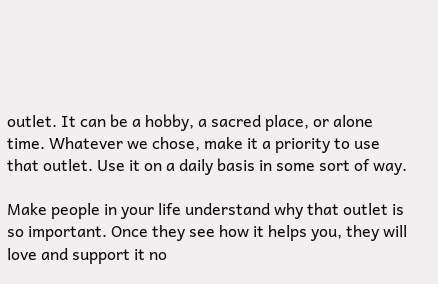outlet. It can be a hobby, a sacred place, or alone time. Whatever we chose, make it a priority to use that outlet. Use it on a daily basis in some sort of way.

Make people in your life understand why that outlet is so important. Once they see how it helps you, they will love and support it no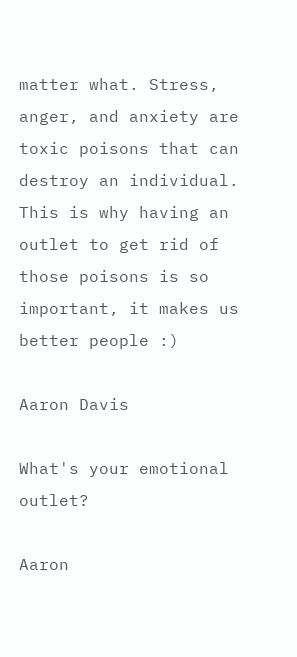matter what. Stress, anger, and anxiety are toxic poisons that can destroy an individual. This is why having an outlet to get rid of those poisons is so important, it makes us better people :)

Aaron Davis

What's your emotional outlet?

Aaron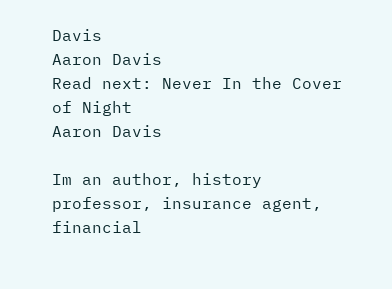Davis
Aaron Davis
Read next: Never In the Cover of Night
Aaron Davis

Im an author, history professor, insurance agent, financial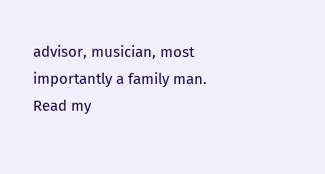advisor, musician, most importantly a family man. Read my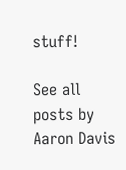stuff!

See all posts by Aaron Davis